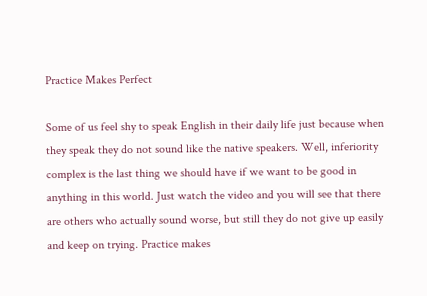Practice Makes Perfect

Some of us feel shy to speak English in their daily life just because when they speak they do not sound like the native speakers. Well, inferiority complex is the last thing we should have if we want to be good in anything in this world. Just watch the video and you will see that there are others who actually sound worse, but still they do not give up easily and keep on trying. Practice makes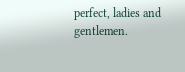perfect, ladies and gentlemen.